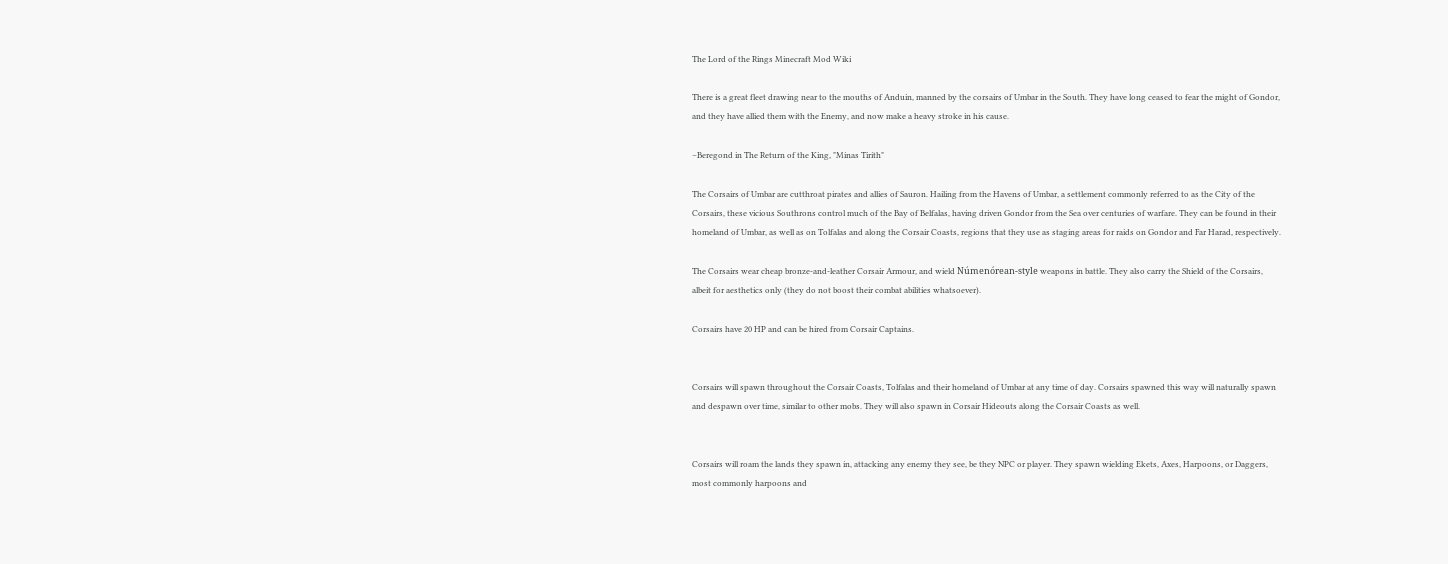The Lord of the Rings Minecraft Mod Wiki

There is a great fleet drawing near to the mouths of Anduin, manned by the corsairs of Umbar in the South. They have long ceased to fear the might of Gondor, and they have allied them with the Enemy, and now make a heavy stroke in his cause.

–Beregond in The Return of the King, "Minas Tirith"

The Corsairs of Umbar are cutthroat pirates and allies of Sauron. Hailing from the Havens of Umbar, a settlement commonly referred to as the City of the Corsairs, these vicious Southrons control much of the Bay of Belfalas, having driven Gondor from the Sea over centuries of warfare. They can be found in their homeland of Umbar, as well as on Tolfalas and along the Corsair Coasts, regions that they use as staging areas for raids on Gondor and Far Harad, respectively.

The Corsairs wear cheap bronze-and-leather Corsair Armour, and wield Númenórean-style weapons in battle. They also carry the Shield of the Corsairs, albeit for aesthetics only (they do not boost their combat abilities whatsoever).

Corsairs have 20 HP and can be hired from Corsair Captains.


Corsairs will spawn throughout the Corsair Coasts, Tolfalas and their homeland of Umbar at any time of day. Corsairs spawned this way will naturally spawn and despawn over time, similar to other mobs. They will also spawn in Corsair Hideouts along the Corsair Coasts as well.


Corsairs will roam the lands they spawn in, attacking any enemy they see, be they NPC or player. They spawn wielding Ekets, Axes, Harpoons, or Daggers, most commonly harpoons and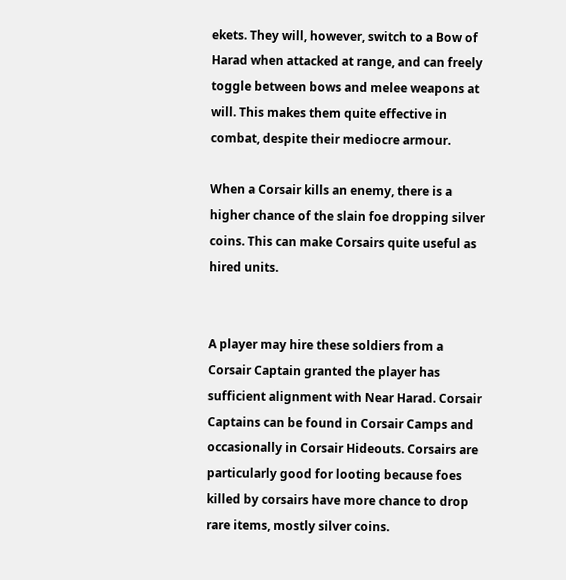ekets. They will, however, switch to a Bow of Harad when attacked at range, and can freely toggle between bows and melee weapons at will. This makes them quite effective in combat, despite their mediocre armour.

When a Corsair kills an enemy, there is a higher chance of the slain foe dropping silver coins. This can make Corsairs quite useful as hired units.


A player may hire these soldiers from a Corsair Captain granted the player has sufficient alignment with Near Harad. Corsair Captains can be found in Corsair Camps and occasionally in Corsair Hideouts. Corsairs are particularly good for looting because foes killed by corsairs have more chance to drop rare items, mostly silver coins.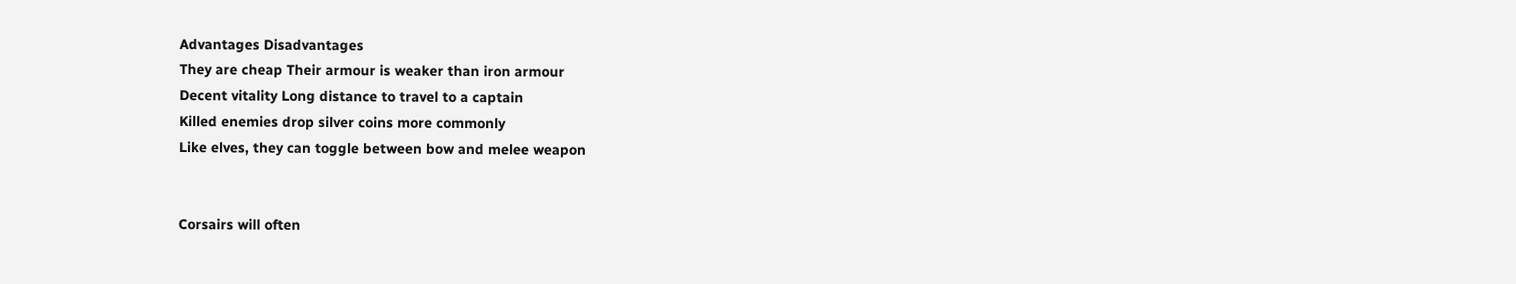Advantages Disadvantages
They are cheap Their armour is weaker than iron armour
Decent vitality Long distance to travel to a captain
Killed enemies drop silver coins more commonly
Like elves, they can toggle between bow and melee weapon


Corsairs will often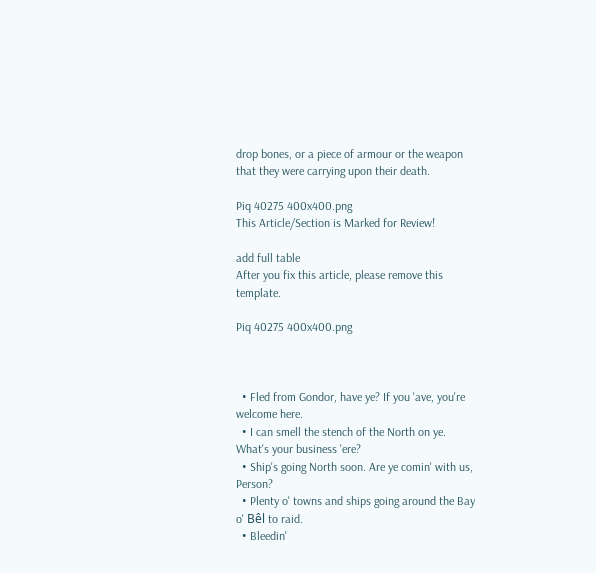drop bones, or a piece of armour or the weapon that they were carrying upon their death.

Piq 40275 400x400.png
This Article/Section is Marked for Review!

add full table
After you fix this article, please remove this template.

Piq 40275 400x400.png



  • Fled from Gondor, have ye? If you 'ave, you're welcome here.
  • I can smell the stench of the North on ye. What's your business 'ere?
  • Ship's going North soon. Are ye comin' with us, Person?
  • Plenty o' towns and ships going around the Bay o' Bêl to raid.
  • Bleedin'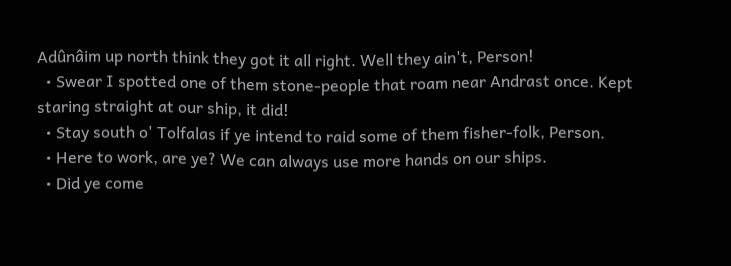Adûnâim up north think they got it all right. Well they ain't, Person!
  • Swear I spotted one of them stone-people that roam near Andrast once. Kept staring straight at our ship, it did!
  • Stay south o' Tolfalas if ye intend to raid some of them fisher-folk, Person.
  • Here to work, are ye? We can always use more hands on our ships.
  • Did ye come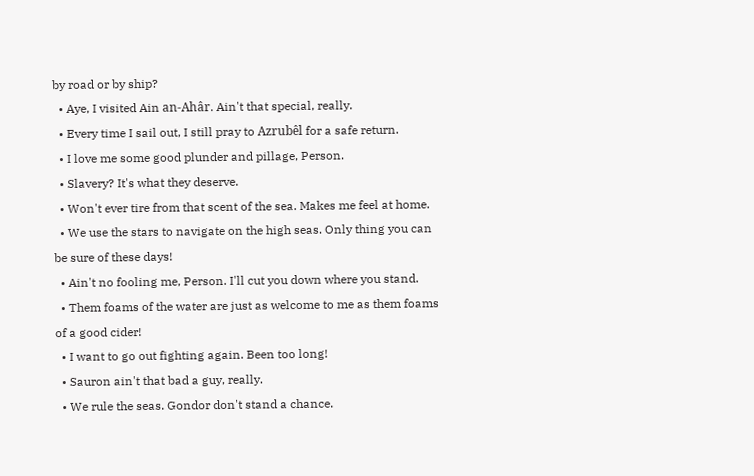by road or by ship?
  • Aye, I visited Ain an-Ahâr. Ain't that special, really.
  • Every time I sail out, I still pray to Azrubêl for a safe return.
  • I love me some good plunder and pillage, Person.
  • Slavery? It's what they deserve.
  • Won't ever tire from that scent of the sea. Makes me feel at home.
  • We use the stars to navigate on the high seas. Only thing you can be sure of these days!
  • Ain't no fooling me, Person. I'll cut you down where you stand.
  • Them foams of the water are just as welcome to me as them foams of a good cider!
  • I want to go out fighting again. Been too long!
  • Sauron ain't that bad a guy, really.
  • We rule the seas. Gondor don't stand a chance.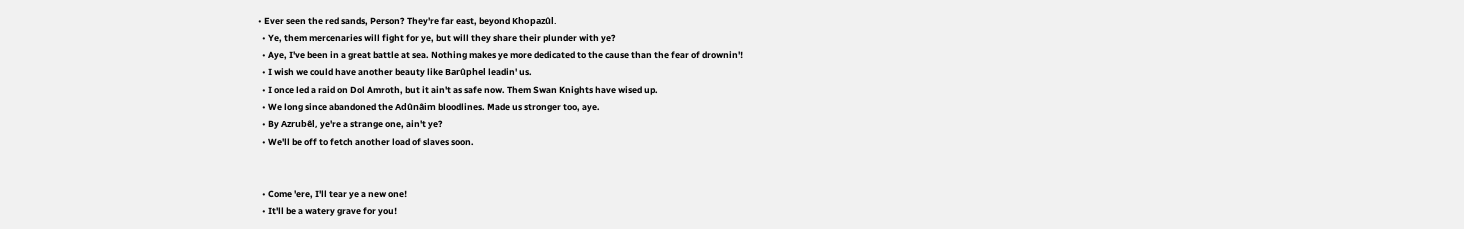• Ever seen the red sands, Person? They're far east, beyond Khopazûl.
  • Ye, them mercenaries will fight for ye, but will they share their plunder with ye?
  • Aye, I've been in a great battle at sea. Nothing makes ye more dedicated to the cause than the fear of drownin'!
  • I wish we could have another beauty like Barûphel leadin' us.
  • I once led a raid on Dol Amroth, but it ain't as safe now. Them Swan Knights have wised up.
  • We long since abandoned the Adûnâim bloodlines. Made us stronger too, aye.
  • By Azrubêl, ye're a strange one, ain't ye?
  • We'll be off to fetch another load of slaves soon.


  • Come 'ere, I'll tear ye a new one!
  • It'll be a watery grave for you!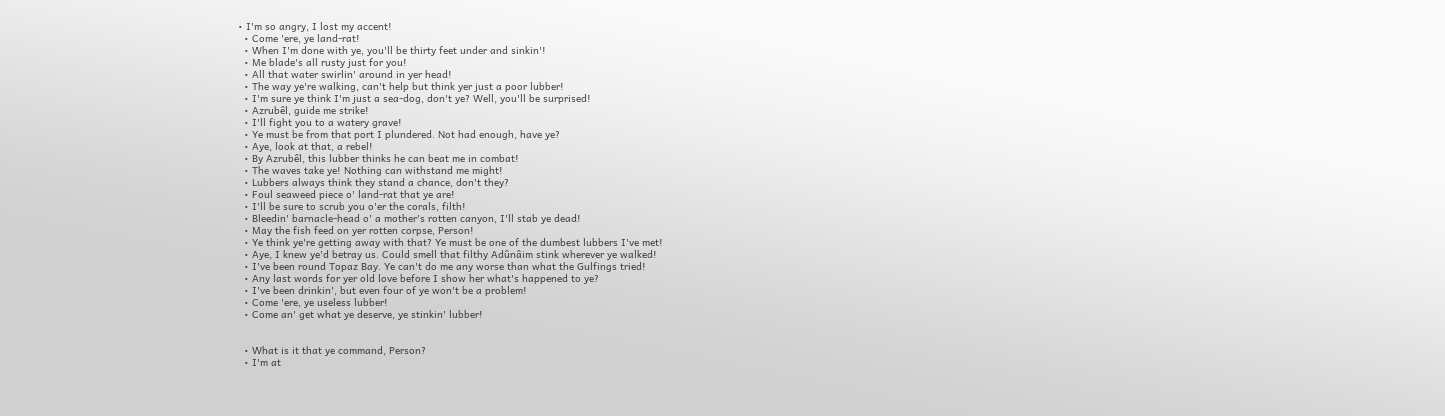• I'm so angry, I lost my accent!
  • Come 'ere, ye land-rat!
  • When I'm done with ye, you'll be thirty feet under and sinkin'!
  • Me blade's all rusty just for you!
  • All that water swirlin' around in yer head!
  • The way ye're walking, can't help but think yer just a poor lubber!
  • I'm sure ye think I'm just a sea-dog, don't ye? Well, you'll be surprised!
  • Azrubêl, guide me strike!
  • I'll fight you to a watery grave!
  • Ye must be from that port I plundered. Not had enough, have ye?
  • Aye, look at that, a rebel!
  • By Azrubêl, this lubber thinks he can beat me in combat!
  • The waves take ye! Nothing can withstand me might!
  • Lubbers always think they stand a chance, don't they?
  • Foul seaweed piece o' land-rat that ye are!
  • I'll be sure to scrub you o'er the corals, filth!
  • Bleedin' barnacle-head o' a mother's rotten canyon, I'll stab ye dead!
  • May the fish feed on yer rotten corpse, Person!
  • Ye think ye're getting away with that? Ye must be one of the dumbest lubbers I've met!
  • Aye, I knew ye'd betray us. Could smell that filthy Adûnâim stink wherever ye walked!
  • I've been round Topaz Bay. Ye can't do me any worse than what the Gulfings tried!
  • Any last words for yer old love before I show her what's happened to ye?
  • I've been drinkin', but even four of ye won't be a problem!
  • Come 'ere, ye useless lubber!
  • Come an' get what ye deserve, ye stinkin' lubber!


  • What is it that ye command, Person?
  • I'm at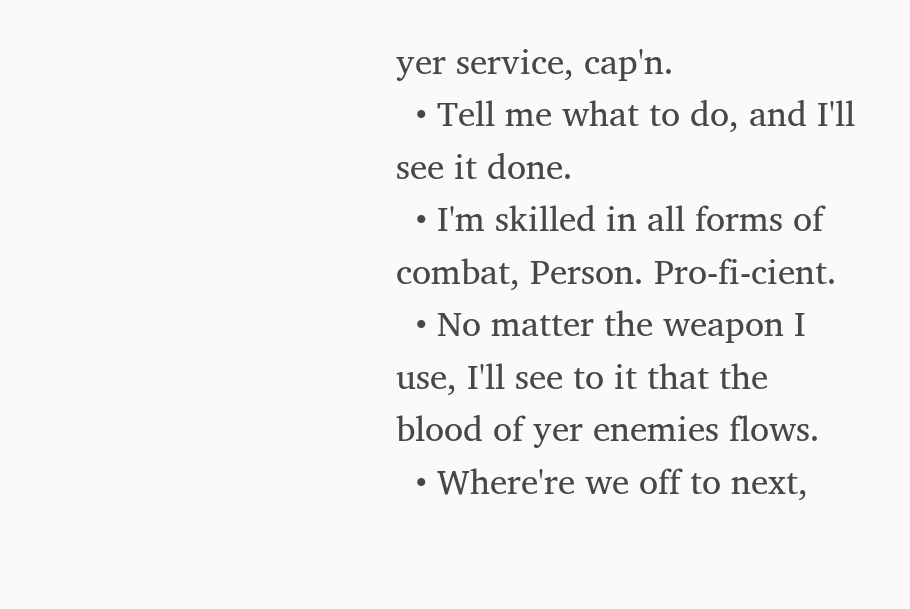yer service, cap'n.
  • Tell me what to do, and I'll see it done.
  • I'm skilled in all forms of combat, Person. Pro-fi-cient.
  • No matter the weapon I use, I'll see to it that the blood of yer enemies flows.
  • Where're we off to next,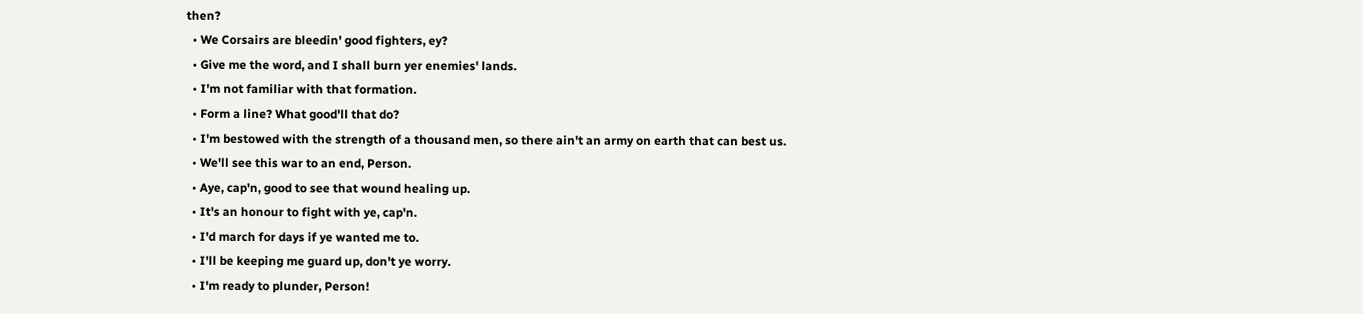then?
  • We Corsairs are bleedin' good fighters, ey?
  • Give me the word, and I shall burn yer enemies' lands.
  • I'm not familiar with that formation.
  • Form a line? What good'll that do?
  • I'm bestowed with the strength of a thousand men, so there ain't an army on earth that can best us.
  • We'll see this war to an end, Person.
  • Aye, cap'n, good to see that wound healing up.
  • It's an honour to fight with ye, cap'n.
  • I'd march for days if ye wanted me to.
  • I'll be keeping me guard up, don't ye worry.
  • I'm ready to plunder, Person!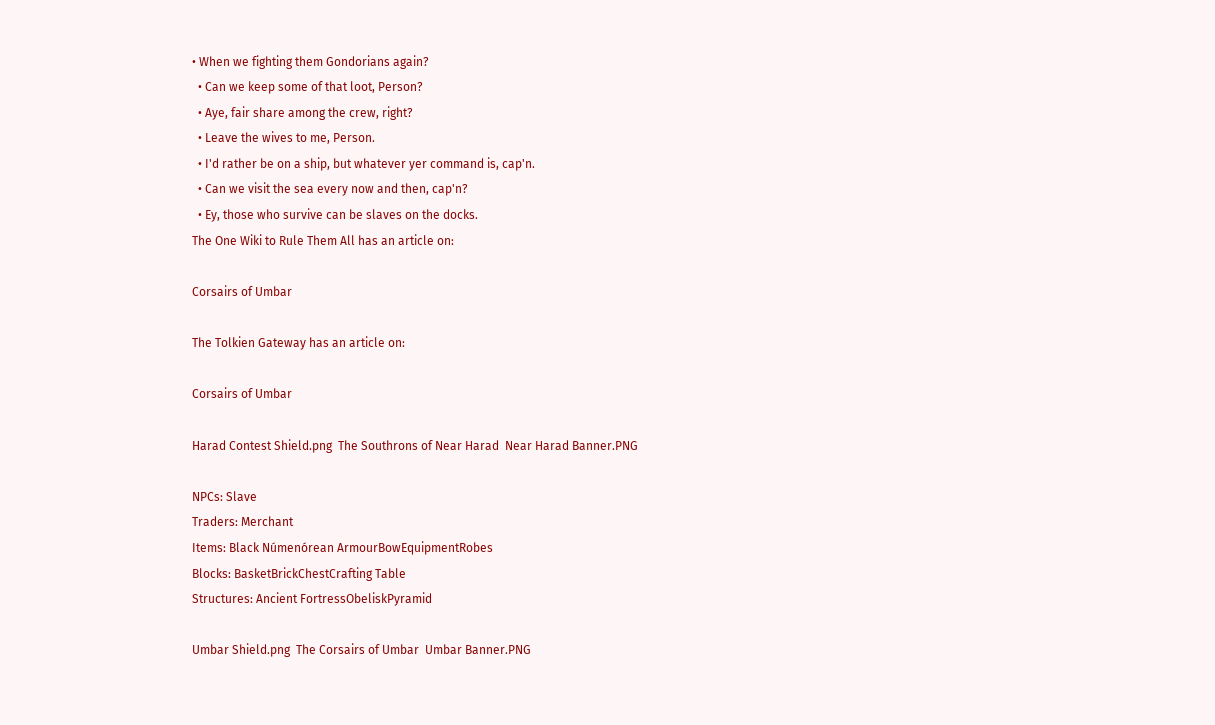• When we fighting them Gondorians again?
  • Can we keep some of that loot, Person?
  • Aye, fair share among the crew, right?
  • Leave the wives to me, Person.
  • I'd rather be on a ship, but whatever yer command is, cap'n.
  • Can we visit the sea every now and then, cap'n?
  • Ey, those who survive can be slaves on the docks.
The One Wiki to Rule Them All has an article on:

Corsairs of Umbar

The Tolkien Gateway has an article on:

Corsairs of Umbar

Harad Contest Shield.png  The Southrons of Near Harad  Near Harad Banner.PNG

NPCs: Slave
Traders: Merchant
Items: Black Númenórean ArmourBowEquipmentRobes
Blocks: BasketBrickChestCrafting Table
Structures: Ancient FortressObeliskPyramid

Umbar Shield.png  The Corsairs of Umbar  Umbar Banner.PNG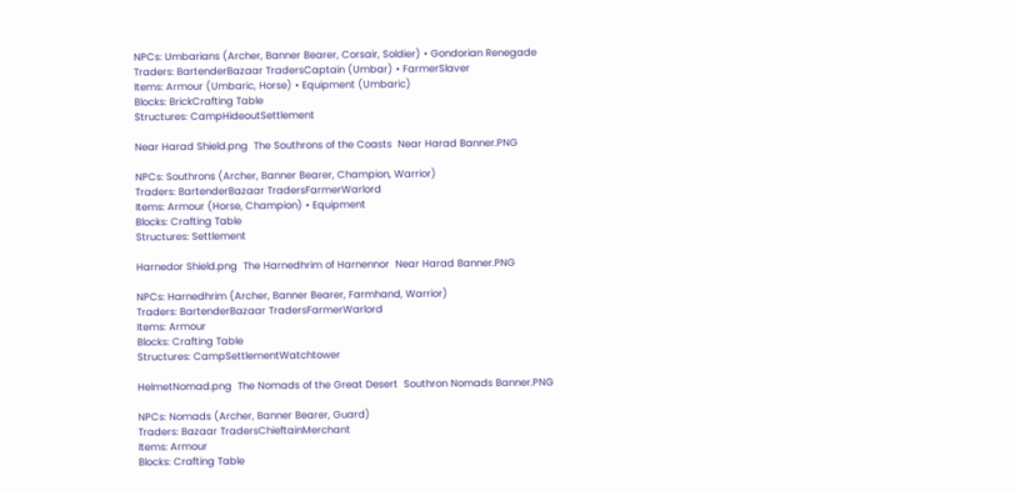NPCs: Umbarians (Archer, Banner Bearer, Corsair, Soldier) • Gondorian Renegade
Traders: BartenderBazaar TradersCaptain (Umbar) • FarmerSlaver
Items: Armour (Umbaric, Horse) • Equipment (Umbaric)
Blocks: BrickCrafting Table
Structures: CampHideoutSettlement

Near Harad Shield.png  The Southrons of the Coasts  Near Harad Banner.PNG

NPCs: Southrons (Archer, Banner Bearer, Champion, Warrior)
Traders: BartenderBazaar TradersFarmerWarlord
Items: Armour (Horse, Champion) • Equipment
Blocks: Crafting Table
Structures: Settlement

Harnedor Shield.png  The Harnedhrim of Harnennor  Near Harad Banner.PNG

NPCs: Harnedhrim (Archer, Banner Bearer, Farmhand, Warrior)
Traders: BartenderBazaar TradersFarmerWarlord
Items: Armour
Blocks: Crafting Table
Structures: CampSettlementWatchtower

HelmetNomad.png  The Nomads of the Great Desert  Southron Nomads Banner.PNG

NPCs: Nomads (Archer, Banner Bearer, Guard)
Traders: Bazaar TradersChieftainMerchant
Items: Armour
Blocks: Crafting Table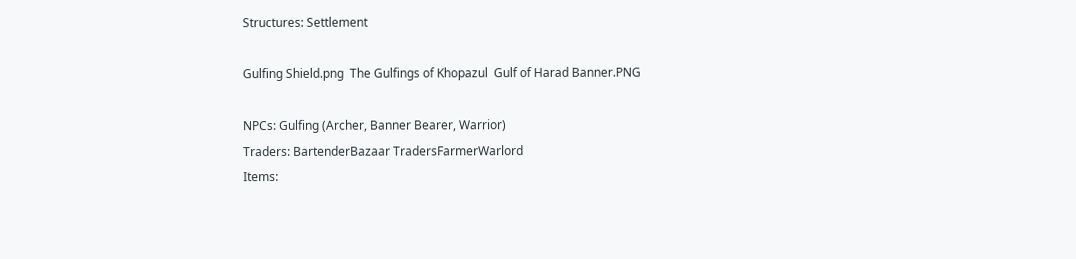Structures: Settlement

Gulfing Shield.png  The Gulfings of Khopazul  Gulf of Harad Banner.PNG

NPCs: Gulfing (Archer, Banner Bearer, Warrior)
Traders: BartenderBazaar TradersFarmerWarlord
Items: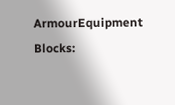ArmourEquipment
Blocks: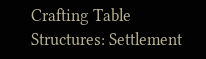Crafting Table
Structures: Settlement